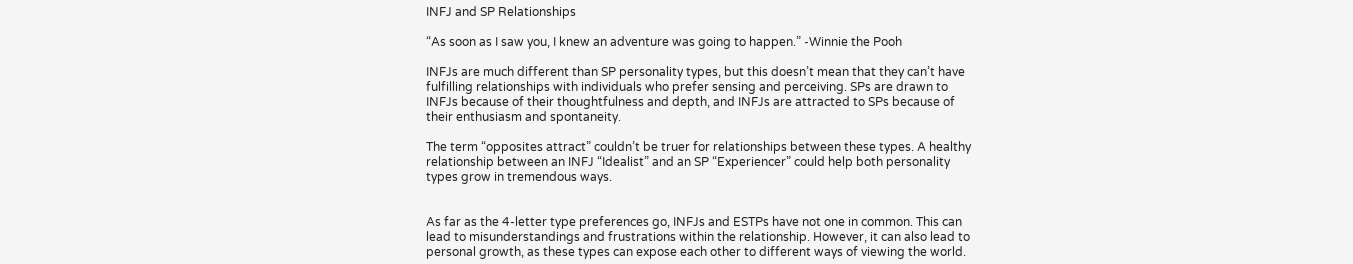INFJ and SP Relationships

“As soon as I saw you, I knew an adventure was going to happen.” -Winnie the Pooh

INFJs are much different than SP personality types, but this doesn’t mean that they can’t have fulfilling relationships with individuals who prefer sensing and perceiving. SPs are drawn to INFJs because of their thoughtfulness and depth, and INFJs are attracted to SPs because of their enthusiasm and spontaneity.

The term “opposites attract” couldn’t be truer for relationships between these types. A healthy relationship between an INFJ “Idealist” and an SP “Experiencer” could help both personality types grow in tremendous ways.


As far as the 4-letter type preferences go, INFJs and ESTPs have not one in common. This can lead to misunderstandings and frustrations within the relationship. However, it can also lead to personal growth, as these types can expose each other to different ways of viewing the world.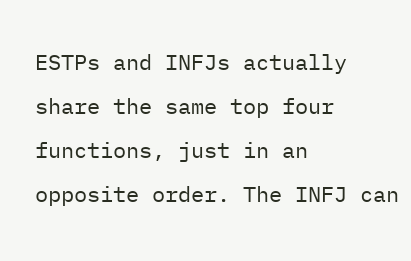ESTPs and INFJs actually share the same top four functions, just in an opposite order. The INFJ can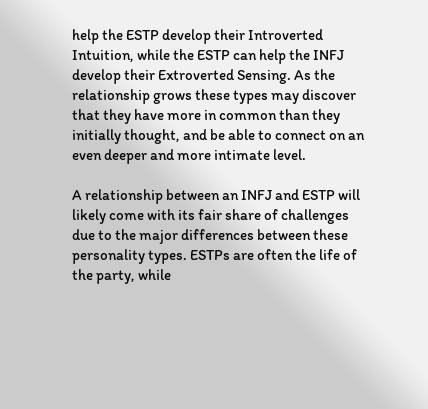help the ESTP develop their Introverted Intuition, while the ESTP can help the INFJ develop their Extroverted Sensing. As the relationship grows these types may discover that they have more in common than they initially thought, and be able to connect on an even deeper and more intimate level.

A relationship between an INFJ and ESTP will likely come with its fair share of challenges due to the major differences between these personality types. ESTPs are often the life of the party, while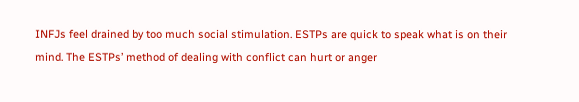INFJs feel drained by too much social stimulation. ESTPs are quick to speak what is on their mind. The ESTPs’ method of dealing with conflict can hurt or anger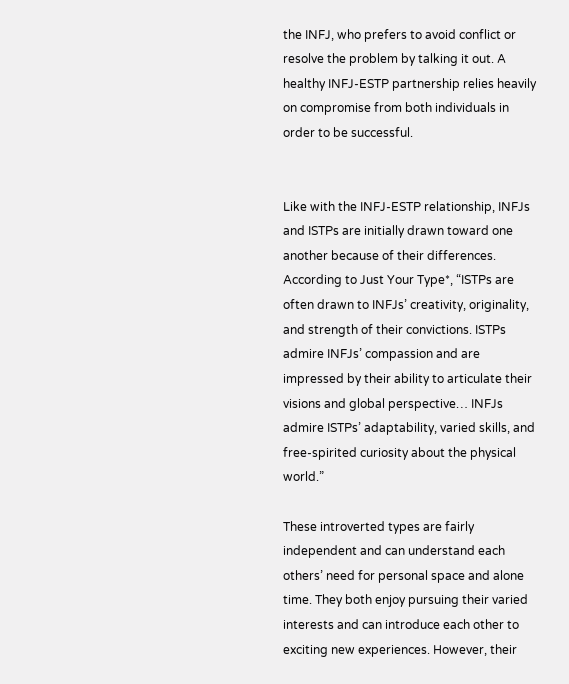the INFJ, who prefers to avoid conflict or resolve the problem by talking it out. A healthy INFJ-ESTP partnership relies heavily on compromise from both individuals in order to be successful.


Like with the INFJ-ESTP relationship, INFJs and ISTPs are initially drawn toward one another because of their differences. According to Just Your Type*, “ISTPs are often drawn to INFJs’ creativity, originality, and strength of their convictions. ISTPs admire INFJs’ compassion and are impressed by their ability to articulate their visions and global perspective… INFJs admire ISTPs’ adaptability, varied skills, and free-spirited curiosity about the physical world.”

These introverted types are fairly independent and can understand each others’ need for personal space and alone time. They both enjoy pursuing their varied interests and can introduce each other to exciting new experiences. However, their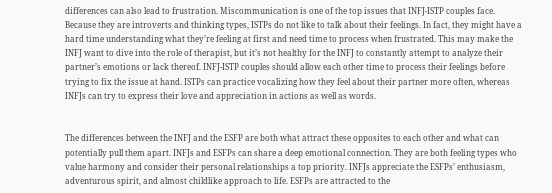differences can also lead to frustration. Miscommunication is one of the top issues that INFJ-ISTP couples face. Because they are introverts and thinking types, ISTPs do not like to talk about their feelings. In fact, they might have a hard time understanding what they’re feeling at first and need time to process when frustrated. This may make the INFJ want to dive into the role of therapist, but it’s not healthy for the INFJ to constantly attempt to analyze their partner’s emotions or lack thereof. INFJ-ISTP couples should allow each other time to process their feelings before trying to fix the issue at hand. ISTPs can practice vocalizing how they feel about their partner more often, whereas INFJs can try to express their love and appreciation in actions as well as words.


The differences between the INFJ and the ESFP are both what attract these opposites to each other and what can potentially pull them apart. INFJs and ESFPs can share a deep emotional connection. They are both feeling types who value harmony and consider their personal relationships a top priority. INFJs appreciate the ESFPs’ enthusiasm, adventurous spirit, and almost childlike approach to life. ESFPs are attracted to the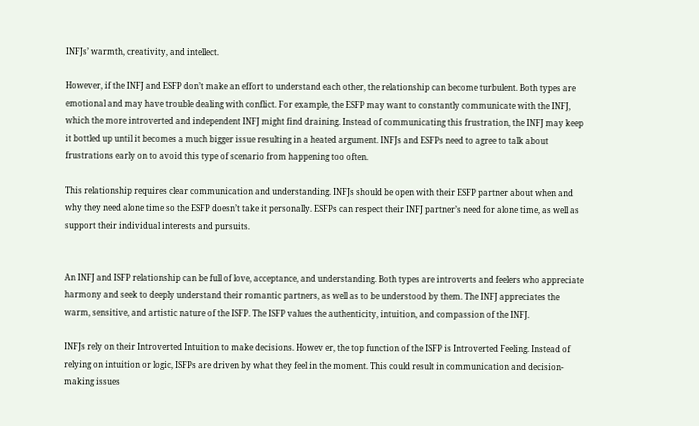INFJs’ warmth, creativity, and intellect.

However, if the INFJ and ESFP don’t make an effort to understand each other, the relationship can become turbulent. Both types are emotional and may have trouble dealing with conflict. For example, the ESFP may want to constantly communicate with the INFJ, which the more introverted and independent INFJ might find draining. Instead of communicating this frustration, the INFJ may keep it bottled up until it becomes a much bigger issue resulting in a heated argument. INFJs and ESFPs need to agree to talk about frustrations early on to avoid this type of scenario from happening too often.

This relationship requires clear communication and understanding. INFJs should be open with their ESFP partner about when and why they need alone time so the ESFP doesn’t take it personally. ESFPs can respect their INFJ partner’s need for alone time, as well as support their individual interests and pursuits.


An INFJ and ISFP relationship can be full of love, acceptance, and understanding. Both types are introverts and feelers who appreciate harmony and seek to deeply understand their romantic partners, as well as to be understood by them. The INFJ appreciates the warm, sensitive, and artistic nature of the ISFP. The ISFP values the authenticity, intuition, and compassion of the INFJ.

INFJs rely on their Introverted Intuition to make decisions. Howev er, the top function of the ISFP is Introverted Feeling. Instead of relying on intuition or logic, ISFPs are driven by what they feel in the moment. This could result in communication and decision-making issues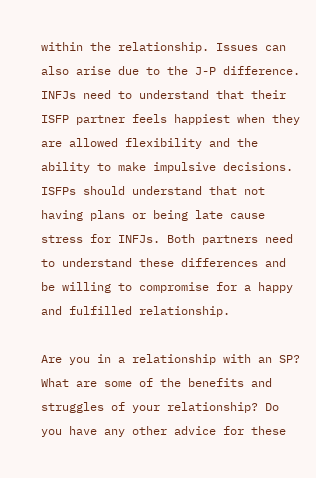within the relationship. Issues can also arise due to the J-P difference. INFJs need to understand that their ISFP partner feels happiest when they are allowed flexibility and the ability to make impulsive decisions. ISFPs should understand that not having plans or being late cause stress for INFJs. Both partners need to understand these differences and be willing to compromise for a happy and fulfilled relationship.

Are you in a relationship with an SP? What are some of the benefits and struggles of your relationship? Do you have any other advice for these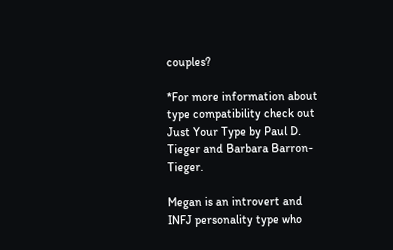couples?

*For more information about type compatibility check out Just Your Type by Paul D. Tieger and Barbara Barron-Tieger.

Megan is an introvert and INFJ personality type who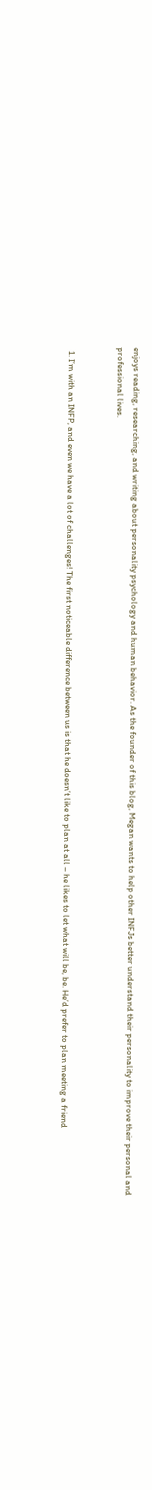enjoys reading, researching, and writing about personality psychology and human behavior. As the founder of this blog, Megan wants to help other INFJs better understand their personality to improve their personal and professional lives.


  1. I’m with an INFP, and even we have a lot of challenges! The first noticeable difference between us is that he doesn’t like to plan at all – he likes to let what will be, be. He’d prefer to plan meeting a friend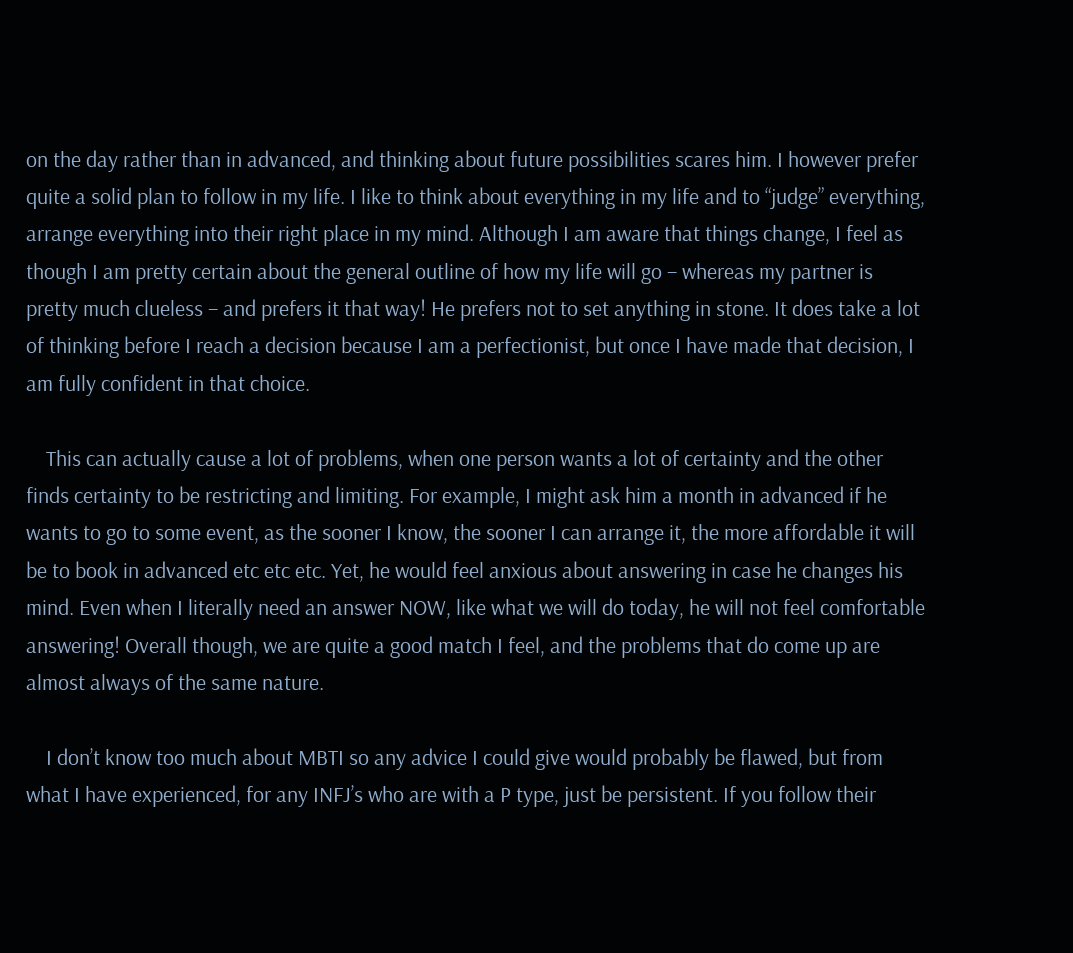on the day rather than in advanced, and thinking about future possibilities scares him. I however prefer quite a solid plan to follow in my life. I like to think about everything in my life and to “judge” everything, arrange everything into their right place in my mind. Although I am aware that things change, I feel as though I am pretty certain about the general outline of how my life will go – whereas my partner is pretty much clueless – and prefers it that way! He prefers not to set anything in stone. It does take a lot of thinking before I reach a decision because I am a perfectionist, but once I have made that decision, I am fully confident in that choice.

    This can actually cause a lot of problems, when one person wants a lot of certainty and the other finds certainty to be restricting and limiting. For example, I might ask him a month in advanced if he wants to go to some event, as the sooner I know, the sooner I can arrange it, the more affordable it will be to book in advanced etc etc etc. Yet, he would feel anxious about answering in case he changes his mind. Even when I literally need an answer NOW, like what we will do today, he will not feel comfortable answering! Overall though, we are quite a good match I feel, and the problems that do come up are almost always of the same nature.

    I don’t know too much about MBTI so any advice I could give would probably be flawed, but from what I have experienced, for any INFJ’s who are with a P type, just be persistent. If you follow their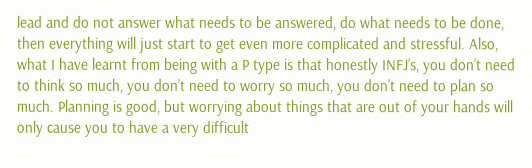lead and do not answer what needs to be answered, do what needs to be done, then everything will just start to get even more complicated and stressful. Also, what I have learnt from being with a P type is that honestly INFJ’s, you don’t need to think so much, you don’t need to worry so much, you don’t need to plan so much. Planning is good, but worrying about things that are out of your hands will only cause you to have a very difficult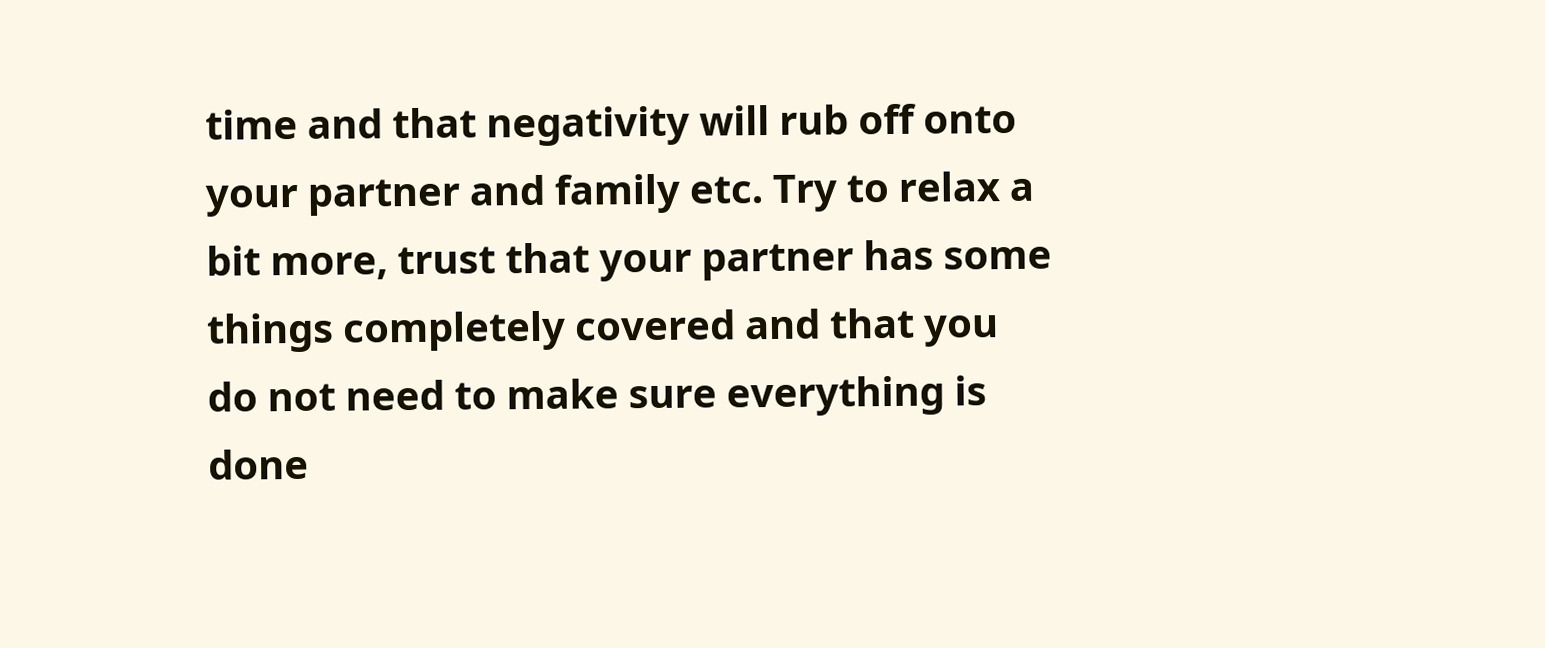time and that negativity will rub off onto your partner and family etc. Try to relax a bit more, trust that your partner has some things completely covered and that you do not need to make sure everything is done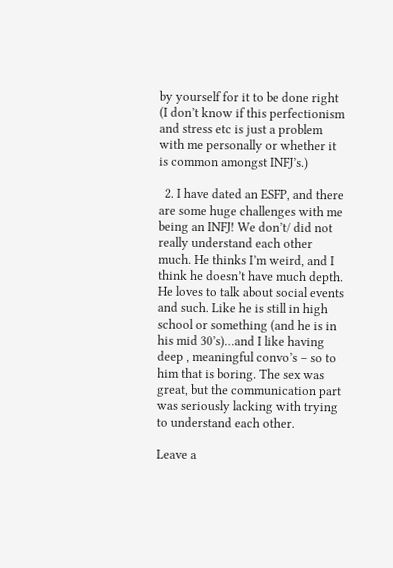by yourself for it to be done right (I don’t know if this perfectionism and stress etc is just a problem with me personally or whether it is common amongst INFJ’s.)

  2. I have dated an ESFP, and there are some huge challenges with me being an INFJ! We don’t/ did not really understand each other much. He thinks I’m weird, and I think he doesn’t have much depth. He loves to talk about social events and such. Like he is still in high school or something (and he is in his mid 30’s)…and I like having deep , meaningful convo’s – so to him that is boring. The sex was great, but the communication part was seriously lacking with trying to understand each other.

Leave a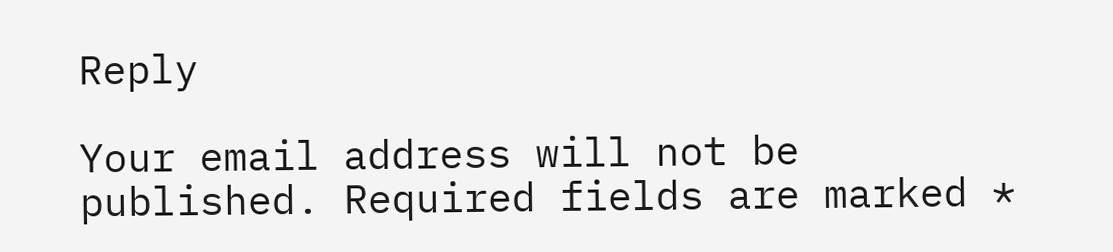Reply

Your email address will not be published. Required fields are marked *